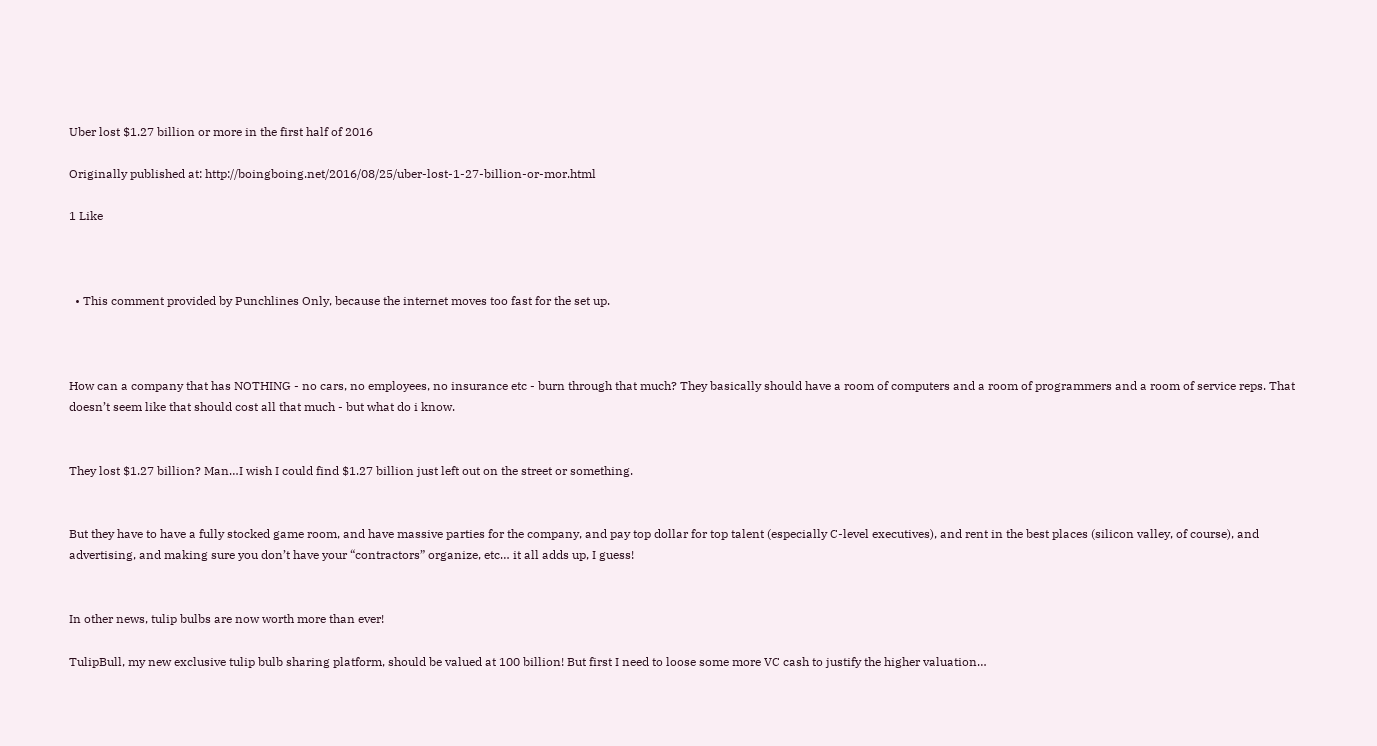Uber lost $1.27 billion or more in the first half of 2016

Originally published at: http://boingboing.net/2016/08/25/uber-lost-1-27-billion-or-mor.html

1 Like



  • This comment provided by Punchlines Only, because the internet moves too fast for the set up.



How can a company that has NOTHING - no cars, no employees, no insurance etc - burn through that much? They basically should have a room of computers and a room of programmers and a room of service reps. That doesn’t seem like that should cost all that much - but what do i know.


They lost $1.27 billion? Man…I wish I could find $1.27 billion just left out on the street or something.


But they have to have a fully stocked game room, and have massive parties for the company, and pay top dollar for top talent (especially C-level executives), and rent in the best places (silicon valley, of course), and advertising, and making sure you don’t have your “contractors” organize, etc… it all adds up, I guess!


In other news, tulip bulbs are now worth more than ever!

TulipBull, my new exclusive tulip bulb sharing platform, should be valued at 100 billion! But first I need to loose some more VC cash to justify the higher valuation…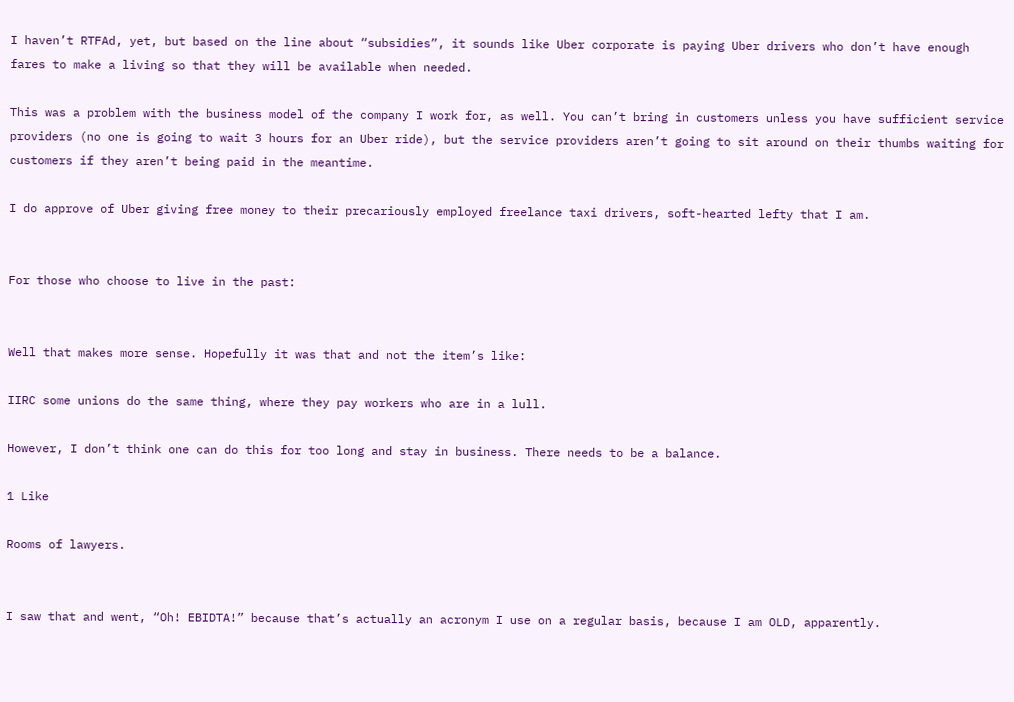I haven’t RTFAd, yet, but based on the line about “subsidies”, it sounds like Uber corporate is paying Uber drivers who don’t have enough fares to make a living so that they will be available when needed.

This was a problem with the business model of the company I work for, as well. You can’t bring in customers unless you have sufficient service providers (no one is going to wait 3 hours for an Uber ride), but the service providers aren’t going to sit around on their thumbs waiting for customers if they aren’t being paid in the meantime.

I do approve of Uber giving free money to their precariously employed freelance taxi drivers, soft-hearted lefty that I am.


For those who choose to live in the past:


Well that makes more sense. Hopefully it was that and not the item’s like:

IIRC some unions do the same thing, where they pay workers who are in a lull.

However, I don’t think one can do this for too long and stay in business. There needs to be a balance.

1 Like

Rooms of lawyers.


I saw that and went, “Oh! EBIDTA!” because that’s actually an acronym I use on a regular basis, because I am OLD, apparently.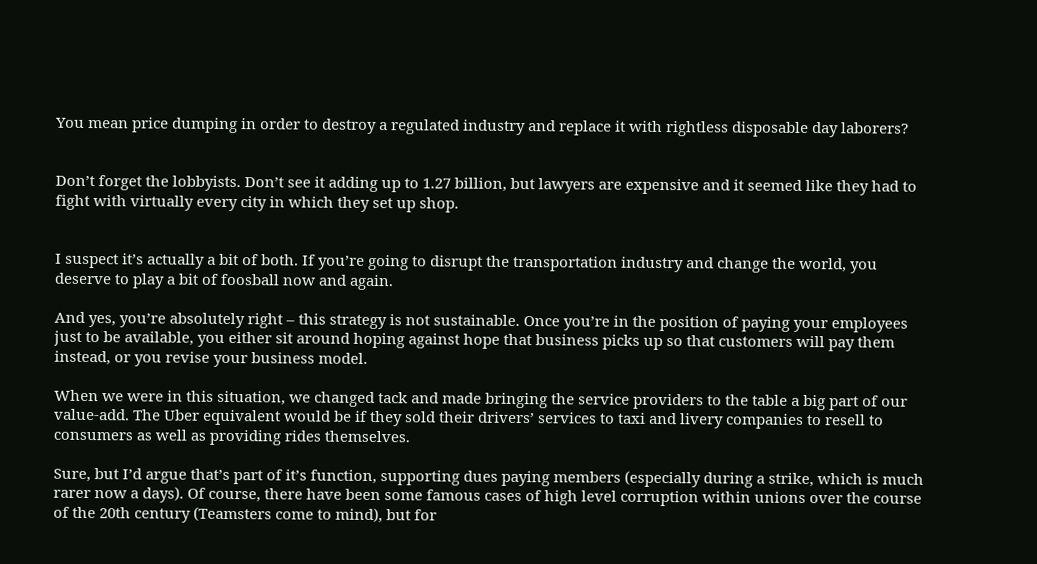You mean price dumping in order to destroy a regulated industry and replace it with rightless disposable day laborers?


Don’t forget the lobbyists. Don’t see it adding up to 1.27 billion, but lawyers are expensive and it seemed like they had to fight with virtually every city in which they set up shop.


I suspect it’s actually a bit of both. If you’re going to disrupt the transportation industry and change the world, you deserve to play a bit of foosball now and again.

And yes, you’re absolutely right – this strategy is not sustainable. Once you’re in the position of paying your employees just to be available, you either sit around hoping against hope that business picks up so that customers will pay them instead, or you revise your business model.

When we were in this situation, we changed tack and made bringing the service providers to the table a big part of our value-add. The Uber equivalent would be if they sold their drivers’ services to taxi and livery companies to resell to consumers as well as providing rides themselves.

Sure, but I’d argue that’s part of it’s function, supporting dues paying members (especially during a strike, which is much rarer now a days). Of course, there have been some famous cases of high level corruption within unions over the course of the 20th century (Teamsters come to mind), but for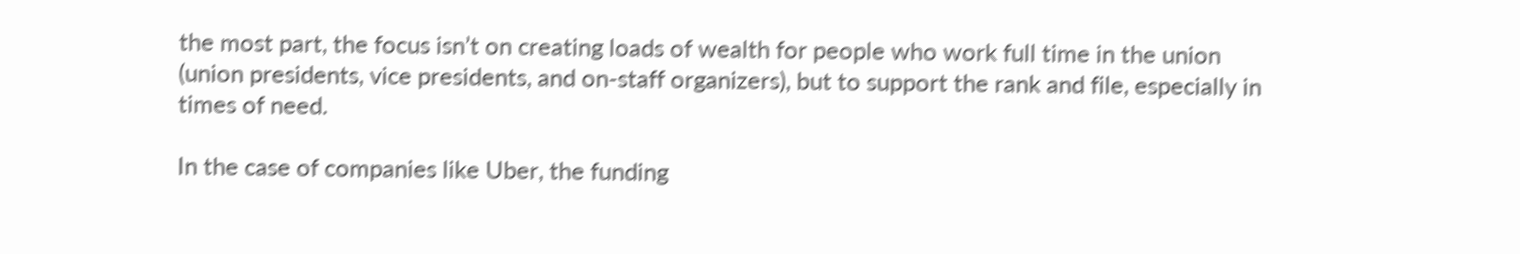the most part, the focus isn’t on creating loads of wealth for people who work full time in the union (union presidents, vice presidents, and on-staff organizers), but to support the rank and file, especially in times of need.

In the case of companies like Uber, the funding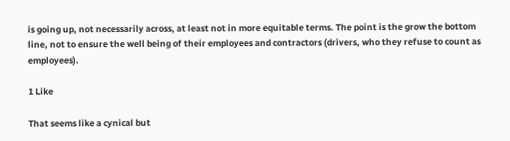is going up, not necessarily across, at least not in more equitable terms. The point is the grow the bottom line, not to ensure the well being of their employees and contractors (drivers, who they refuse to count as employees).

1 Like

That seems like a cynical but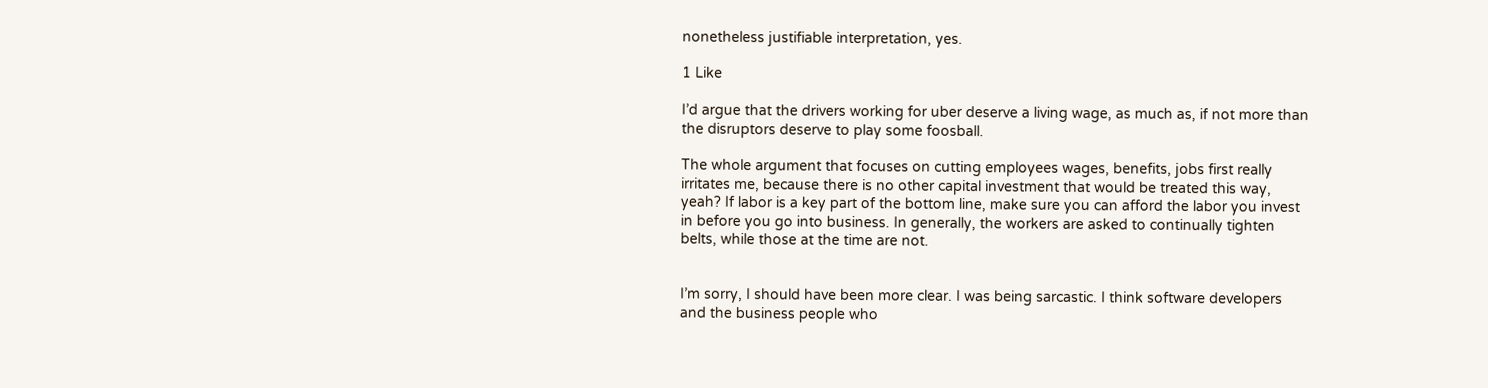nonetheless justifiable interpretation, yes.

1 Like

I’d argue that the drivers working for uber deserve a living wage, as much as, if not more than the disruptors deserve to play some foosball.

The whole argument that focuses on cutting employees wages, benefits, jobs first really irritates me, because there is no other capital investment that would be treated this way, yeah? If labor is a key part of the bottom line, make sure you can afford the labor you invest in before you go into business. In generally, the workers are asked to continually tighten belts, while those at the time are not.


I’m sorry, I should have been more clear. I was being sarcastic. I think software developers and the business people who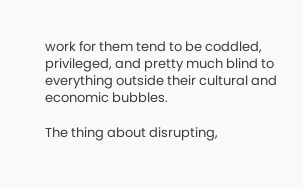work for them tend to be coddled, privileged, and pretty much blind to everything outside their cultural and economic bubbles.

The thing about disrupting,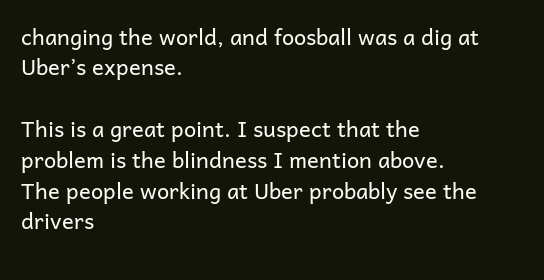changing the world, and foosball was a dig at Uber’s expense.

This is a great point. I suspect that the problem is the blindness I mention above. The people working at Uber probably see the drivers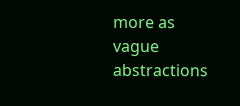more as vague abstractions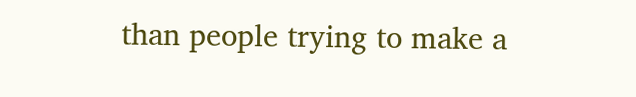than people trying to make a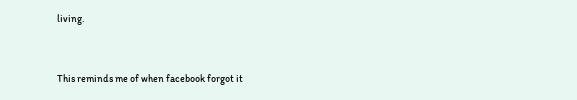living.


This reminds me of when facebook forgot it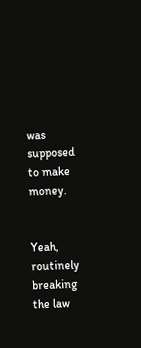was supposed to make money.


Yeah, routinely breaking the law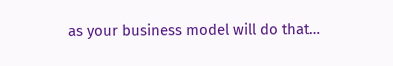as your business model will do that…